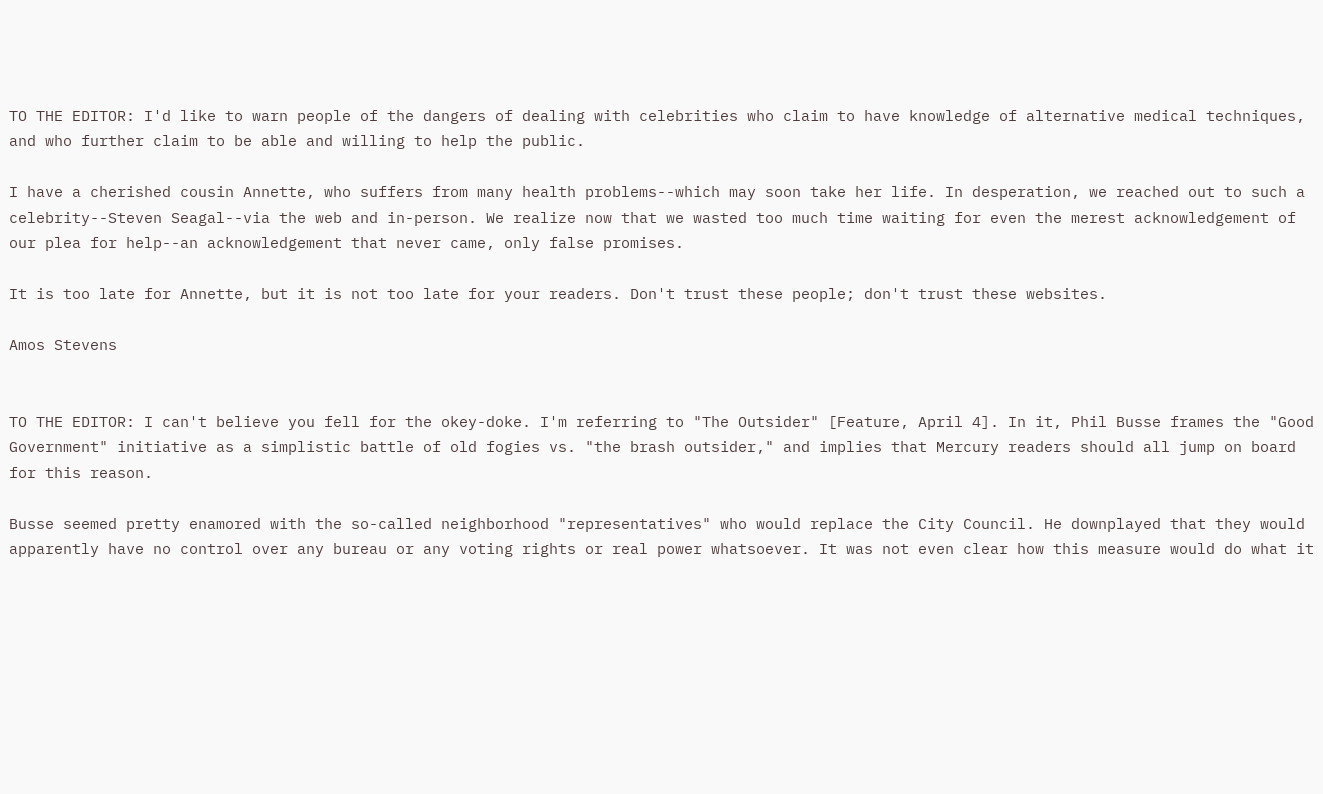TO THE EDITOR: I'd like to warn people of the dangers of dealing with celebrities who claim to have knowledge of alternative medical techniques, and who further claim to be able and willing to help the public.

I have a cherished cousin Annette, who suffers from many health problems--which may soon take her life. In desperation, we reached out to such a celebrity--Steven Seagal--via the web and in-person. We realize now that we wasted too much time waiting for even the merest acknowledgement of our plea for help--an acknowledgement that never came, only false promises.

It is too late for Annette, but it is not too late for your readers. Don't trust these people; don't trust these websites.

Amos Stevens


TO THE EDITOR: I can't believe you fell for the okey-doke. I'm referring to "The Outsider" [Feature, April 4]. In it, Phil Busse frames the "Good Government" initiative as a simplistic battle of old fogies vs. "the brash outsider," and implies that Mercury readers should all jump on board for this reason.

Busse seemed pretty enamored with the so-called neighborhood "representatives" who would replace the City Council. He downplayed that they would apparently have no control over any bureau or any voting rights or real power whatsoever. It was not even clear how this measure would do what it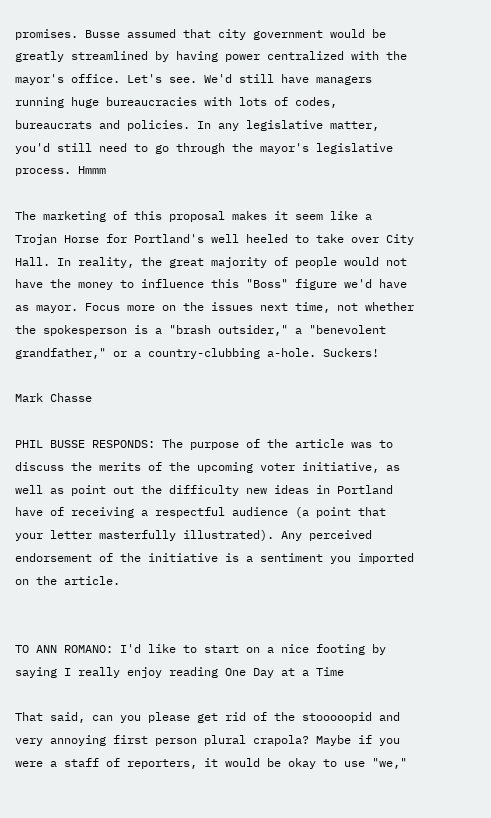promises. Busse assumed that city government would be greatly streamlined by having power centralized with the mayor's office. Let's see. We'd still have managers running huge bureaucracies with lots of codes, bureaucrats and policies. In any legislative matter, you'd still need to go through the mayor's legislative process. Hmmm

The marketing of this proposal makes it seem like a Trojan Horse for Portland's well heeled to take over City Hall. In reality, the great majority of people would not have the money to influence this "Boss" figure we'd have as mayor. Focus more on the issues next time, not whether the spokesperson is a "brash outsider," a "benevolent grandfather," or a country-clubbing a-hole. Suckers!

Mark Chasse

PHIL BUSSE RESPONDS: The purpose of the article was to discuss the merits of the upcoming voter initiative, as well as point out the difficulty new ideas in Portland have of receiving a respectful audience (a point that your letter masterfully illustrated). Any perceived endorsement of the initiative is a sentiment you imported on the article.


TO ANN ROMANO: I'd like to start on a nice footing by saying I really enjoy reading One Day at a Time

That said, can you please get rid of the stooooopid and very annoying first person plural crapola? Maybe if you were a staff of reporters, it would be okay to use "we,"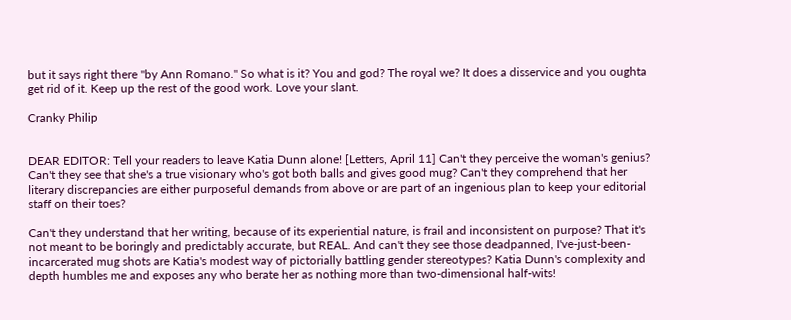but it says right there "by Ann Romano." So what is it? You and god? The royal we? It does a disservice and you oughta get rid of it. Keep up the rest of the good work. Love your slant.

Cranky Philip


DEAR EDITOR: Tell your readers to leave Katia Dunn alone! [Letters, April 11] Can't they perceive the woman's genius? Can't they see that she's a true visionary who's got both balls and gives good mug? Can't they comprehend that her literary discrepancies are either purposeful demands from above or are part of an ingenious plan to keep your editorial staff on their toes?

Can't they understand that her writing, because of its experiential nature, is frail and inconsistent on purpose? That it's not meant to be boringly and predictably accurate, but REAL. And can't they see those deadpanned, I've-just-been-incarcerated mug shots are Katia's modest way of pictorially battling gender stereotypes? Katia Dunn's complexity and depth humbles me and exposes any who berate her as nothing more than two-dimensional half-wits!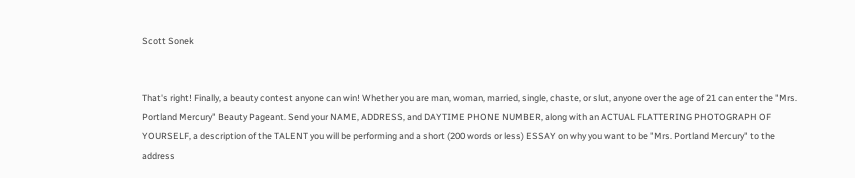Scott Sonek


That's right! Finally, a beauty contest anyone can win! Whether you are man, woman, married, single, chaste, or slut, anyone over the age of 21 can enter the "Mrs. Portland Mercury" Beauty Pageant. Send your NAME, ADDRESS, and DAYTIME PHONE NUMBER, along with an ACTUAL FLATTERING PHOTOGRAPH OF YOURSELF, a description of the TALENT you will be performing and a short (200 words or less) ESSAY on why you want to be "Mrs. Portland Mercury" to the address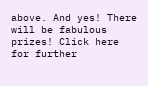above. And yes! There will be fabulous prizes! Click here for further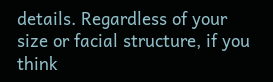details. Regardless of your size or facial structure, if you think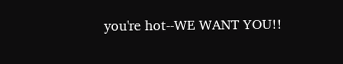you're hot--WE WANT YOU!!